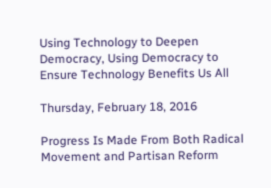Using Technology to Deepen Democracy, Using Democracy to Ensure Technology Benefits Us All

Thursday, February 18, 2016

Progress Is Made From Both Radical Movement and Partisan Reform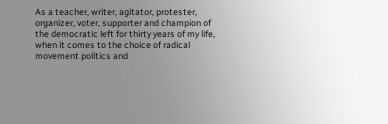As a teacher, writer, agitator, protester, organizer, voter, supporter and champion of the democratic left for thirty years of my life, when it comes to the choice of radical movement politics and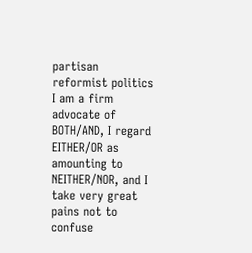partisan reformist politics I am a firm advocate of BOTH/AND, I regard EITHER/OR as amounting to NEITHER/NOR, and I take very great pains not to confuse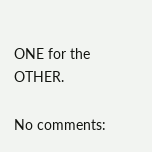ONE for the OTHER.

No comments: